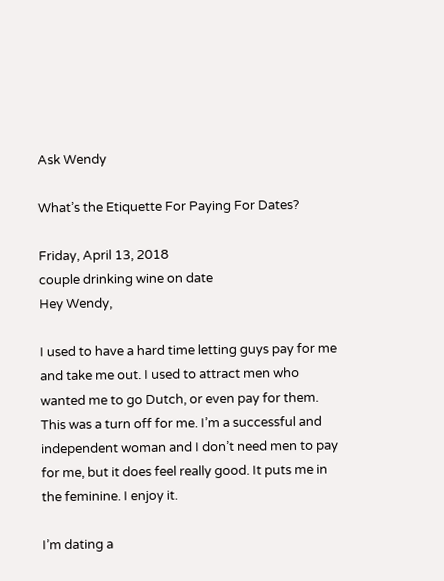Ask Wendy

What’s the Etiquette For Paying For Dates?

Friday, April 13, 2018
couple drinking wine on date
Hey Wendy,

I used to have a hard time letting guys pay for me and take me out. I used to attract men who wanted me to go Dutch, or even pay for them. This was a turn off for me. I’m a successful and independent woman and I don’t need men to pay for me, but it does feel really good. It puts me in the feminine. I enjoy it.

I’m dating a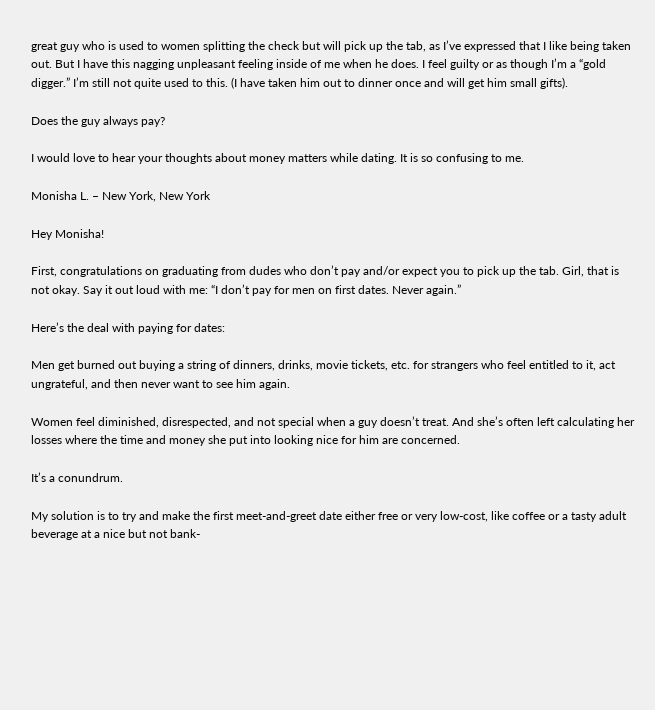great guy who is used to women splitting the check but will pick up the tab, as I’ve expressed that I like being taken out. But I have this nagging unpleasant feeling inside of me when he does. I feel guilty or as though I’m a “gold digger.” I’m still not quite used to this. (I have taken him out to dinner once and will get him small gifts).

Does the guy always pay?

I would love to hear your thoughts about money matters while dating. It is so confusing to me.

Monisha L. – New York, New York

Hey Monisha!

First, congratulations on graduating from dudes who don’t pay and/or expect you to pick up the tab. Girl, that is not okay. Say it out loud with me: “I don’t pay for men on first dates. Never again.”

Here’s the deal with paying for dates:

Men get burned out buying a string of dinners, drinks, movie tickets, etc. for strangers who feel entitled to it, act ungrateful, and then never want to see him again.

Women feel diminished, disrespected, and not special when a guy doesn’t treat. And she’s often left calculating her losses where the time and money she put into looking nice for him are concerned.

It’s a conundrum.

My solution is to try and make the first meet-and-greet date either free or very low-cost, like coffee or a tasty adult beverage at a nice but not bank-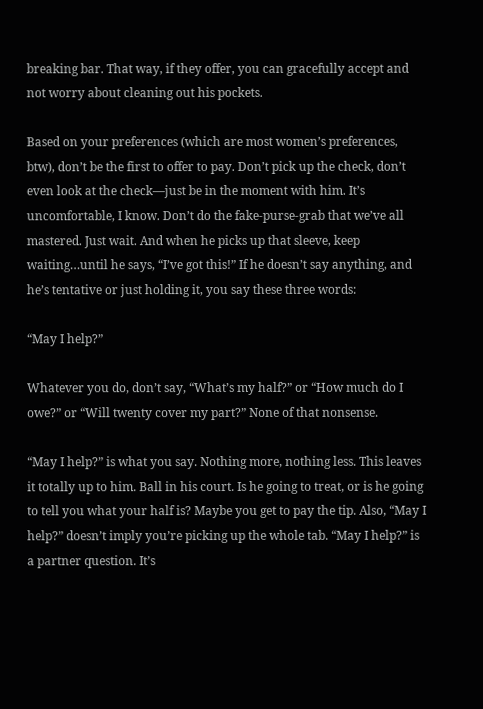breaking bar. That way, if they offer, you can gracefully accept and not worry about cleaning out his pockets.

Based on your preferences (which are most women’s preferences, btw), don’t be the first to offer to pay. Don’t pick up the check, don’t even look at the check—just be in the moment with him. It’s uncomfortable, I know. Don’t do the fake-purse-grab that we’ve all mastered. Just wait. And when he picks up that sleeve, keep waiting…until he says, “I’ve got this!” If he doesn’t say anything, and he’s tentative or just holding it, you say these three words:

“May I help?”

Whatever you do, don’t say, “What’s my half?” or “How much do I owe?” or “Will twenty cover my part?” None of that nonsense.

“May I help?” is what you say. Nothing more, nothing less. This leaves it totally up to him. Ball in his court. Is he going to treat, or is he going to tell you what your half is? Maybe you get to pay the tip. Also, “May I help?” doesn’t imply you’re picking up the whole tab. “May I help?” is a partner question. It’s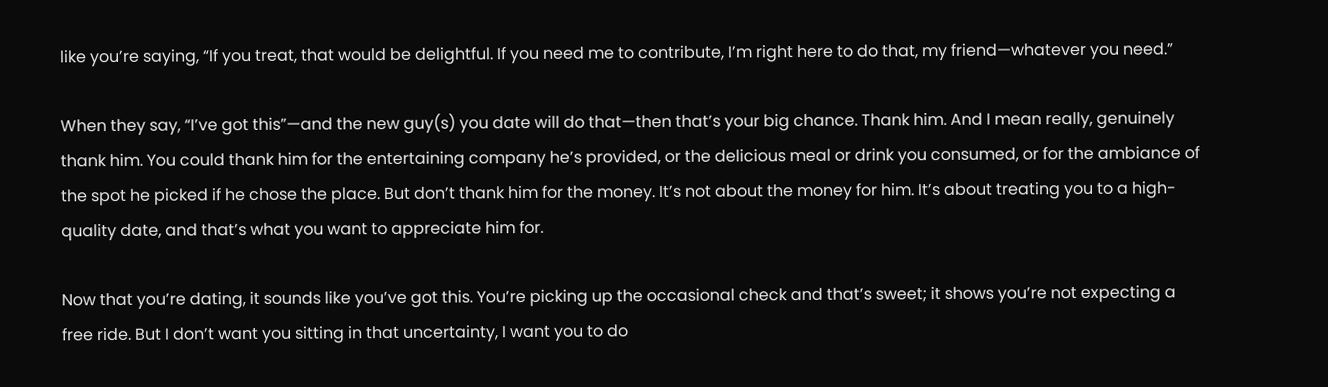like you’re saying, “If you treat, that would be delightful. If you need me to contribute, I’m right here to do that, my friend—whatever you need.”

When they say, “I’ve got this”—and the new guy(s) you date will do that—then that’s your big chance. Thank him. And I mean really, genuinely thank him. You could thank him for the entertaining company he’s provided, or the delicious meal or drink you consumed, or for the ambiance of the spot he picked if he chose the place. But don’t thank him for the money. It’s not about the money for him. It’s about treating you to a high-quality date, and that’s what you want to appreciate him for.

Now that you’re dating, it sounds like you’ve got this. You’re picking up the occasional check and that’s sweet; it shows you’re not expecting a free ride. But I don’t want you sitting in that uncertainty, I want you to do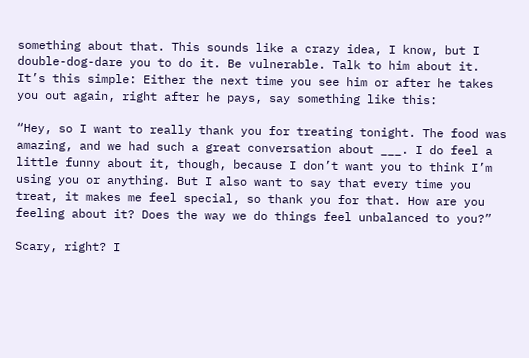something about that. This sounds like a crazy idea, I know, but I double-dog-dare you to do it. Be vulnerable. Talk to him about it. It’s this simple: Either the next time you see him or after he takes you out again, right after he pays, say something like this:

“Hey, so I want to really thank you for treating tonight. The food was amazing, and we had such a great conversation about ___. I do feel a little funny about it, though, because I don’t want you to think I’m using you or anything. But I also want to say that every time you treat, it makes me feel special, so thank you for that. How are you feeling about it? Does the way we do things feel unbalanced to you?”

Scary, right? I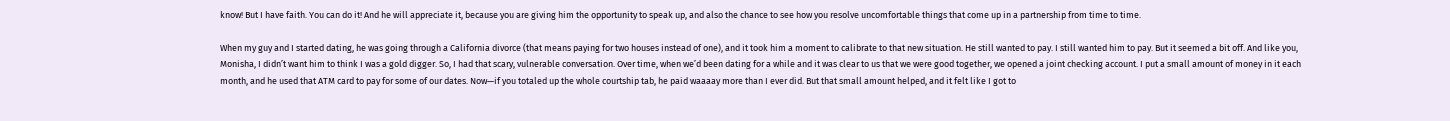know! But I have faith. You can do it! And he will appreciate it, because you are giving him the opportunity to speak up, and also the chance to see how you resolve uncomfortable things that come up in a partnership from time to time.

When my guy and I started dating, he was going through a California divorce (that means paying for two houses instead of one), and it took him a moment to calibrate to that new situation. He still wanted to pay. I still wanted him to pay. But it seemed a bit off. And like you, Monisha, I didn’t want him to think I was a gold digger. So, I had that scary, vulnerable conversation. Over time, when we’d been dating for a while and it was clear to us that we were good together, we opened a joint checking account. I put a small amount of money in it each month, and he used that ATM card to pay for some of our dates. Now—if you totaled up the whole courtship tab, he paid waaaay more than I ever did. But that small amount helped, and it felt like I got to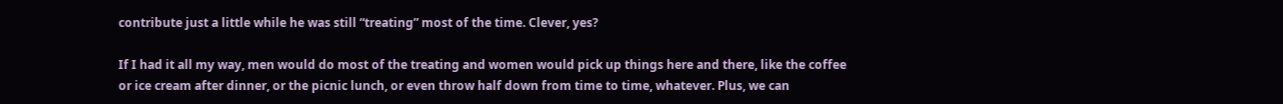contribute just a little while he was still “treating” most of the time. Clever, yes?

If I had it all my way, men would do most of the treating and women would pick up things here and there, like the coffee or ice cream after dinner, or the picnic lunch, or even throw half down from time to time, whatever. Plus, we can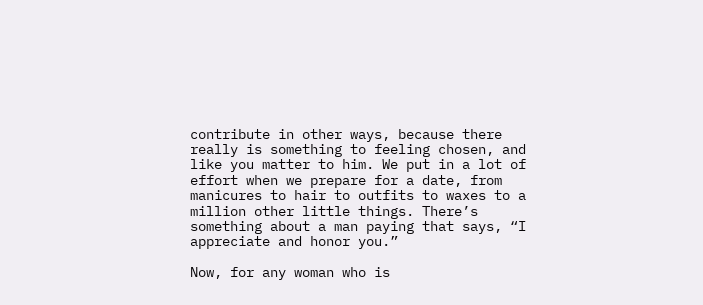contribute in other ways, because there really is something to feeling chosen, and like you matter to him. We put in a lot of effort when we prepare for a date, from manicures to hair to outfits to waxes to a million other little things. There’s something about a man paying that says, “I appreciate and honor you.”

Now, for any woman who is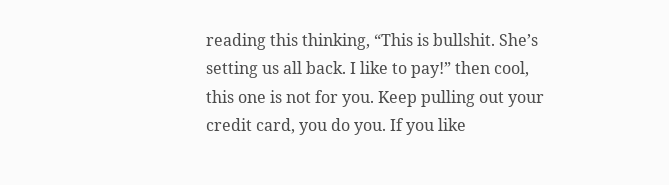reading this thinking, “This is bullshit. She’s setting us all back. I like to pay!” then cool, this one is not for you. Keep pulling out your credit card, you do you. If you like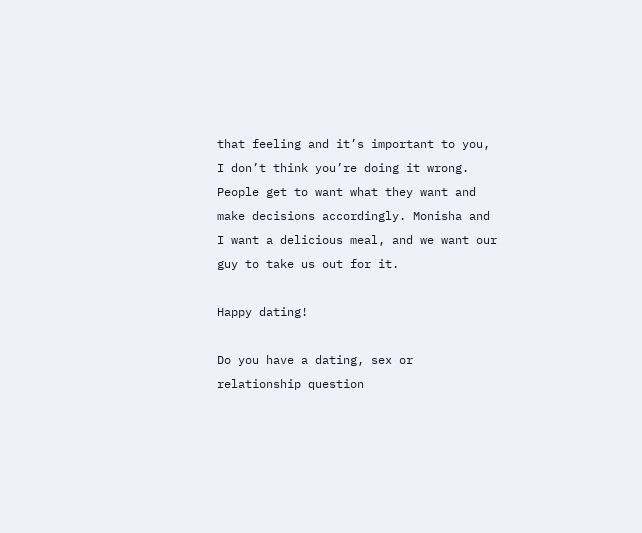that feeling and it’s important to you, I don’t think you’re doing it wrong. People get to want what they want and make decisions accordingly. Monisha and I want a delicious meal, and we want our guy to take us out for it.

Happy dating!

Do you have a dating, sex or relationship question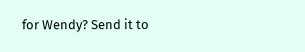for Wendy? Send it to